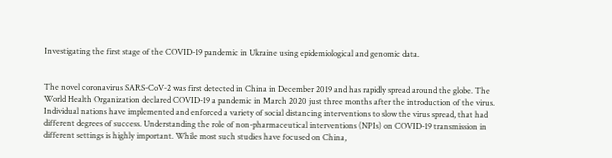Investigating the first stage of the COVID-19 pandemic in Ukraine using epidemiological and genomic data.


The novel coronavirus SARS-CoV-2 was first detected in China in December 2019 and has rapidly spread around the globe. The World Health Organization declared COVID-19 a pandemic in March 2020 just three months after the introduction of the virus. Individual nations have implemented and enforced a variety of social distancing interventions to slow the virus spread, that had different degrees of success. Understanding the role of non-pharmaceutical interventions (NPIs) on COVID-19 transmission in different settings is highly important. While most such studies have focused on China,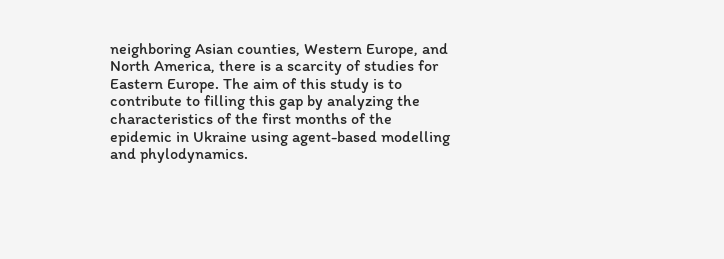neighboring Asian counties, Western Europe, and North America, there is a scarcity of studies for Eastern Europe. The aim of this study is to contribute to filling this gap by analyzing the characteristics of the first months of the epidemic in Ukraine using agent-based modelling and phylodynamics.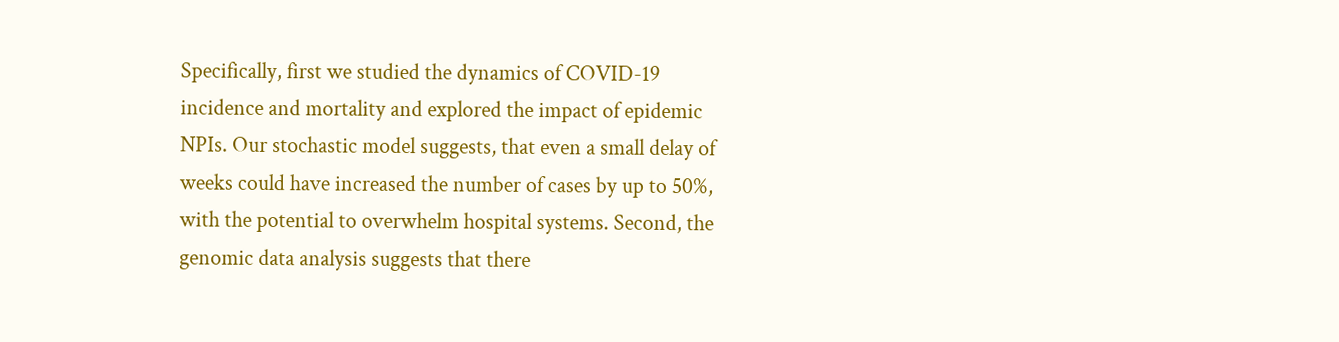Specifically, first we studied the dynamics of COVID-19 incidence and mortality and explored the impact of epidemic NPIs. Our stochastic model suggests, that even a small delay of weeks could have increased the number of cases by up to 50%, with the potential to overwhelm hospital systems. Second, the genomic data analysis suggests that there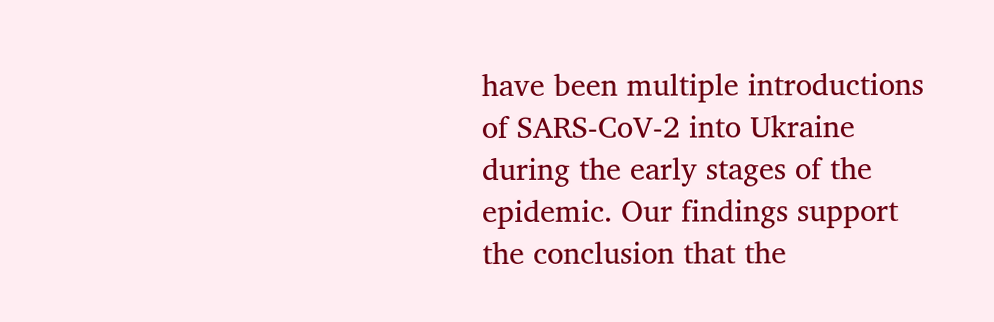have been multiple introductions of SARS-CoV-2 into Ukraine during the early stages of the epidemic. Our findings support the conclusion that the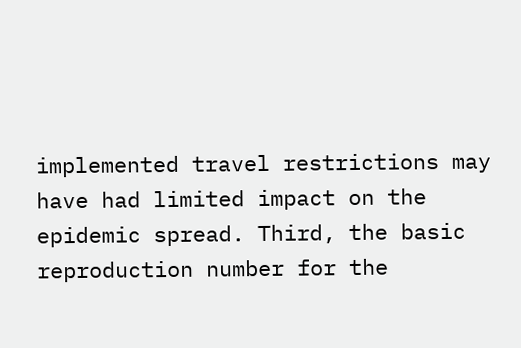implemented travel restrictions may have had limited impact on the epidemic spread. Third, the basic reproduction number for the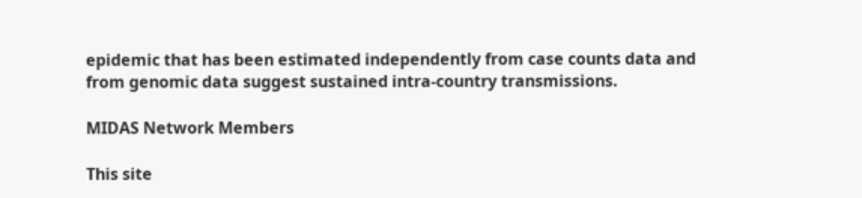epidemic that has been estimated independently from case counts data and from genomic data suggest sustained intra-country transmissions.

MIDAS Network Members

This site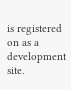is registered on as a development site.